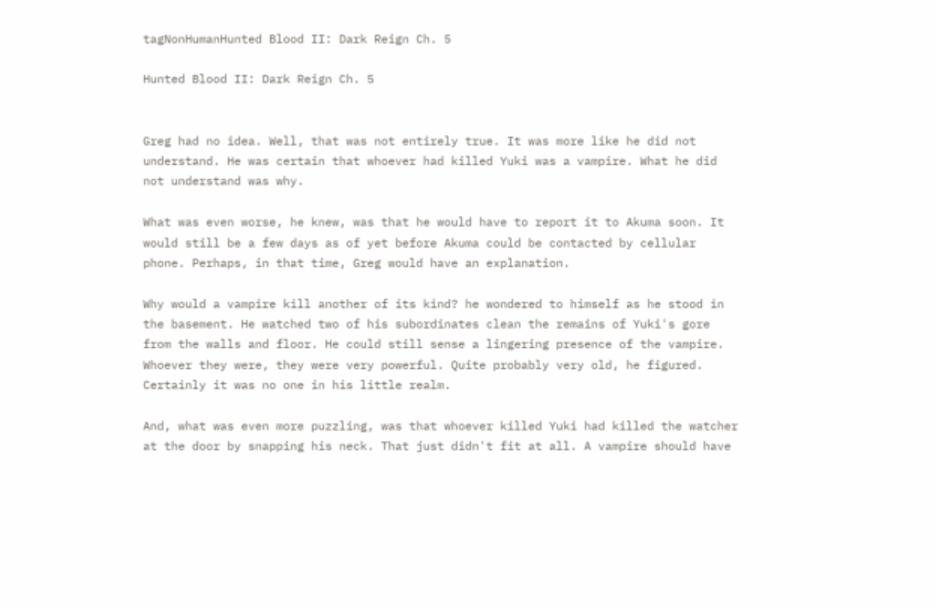tagNonHumanHunted Blood II: Dark Reign Ch. 5

Hunted Blood II: Dark Reign Ch. 5


Greg had no idea. Well, that was not entirely true. It was more like he did not understand. He was certain that whoever had killed Yuki was a vampire. What he did not understand was why.

What was even worse, he knew, was that he would have to report it to Akuma soon. It would still be a few days as of yet before Akuma could be contacted by cellular phone. Perhaps, in that time, Greg would have an explanation.

Why would a vampire kill another of its kind? he wondered to himself as he stood in the basement. He watched two of his subordinates clean the remains of Yuki's gore from the walls and floor. He could still sense a lingering presence of the vampire. Whoever they were, they were very powerful. Quite probably very old, he figured. Certainly it was no one in his little realm.

And, what was even more puzzling, was that whoever killed Yuki had killed the watcher at the door by snapping his neck. That just didn't fit at all. A vampire should have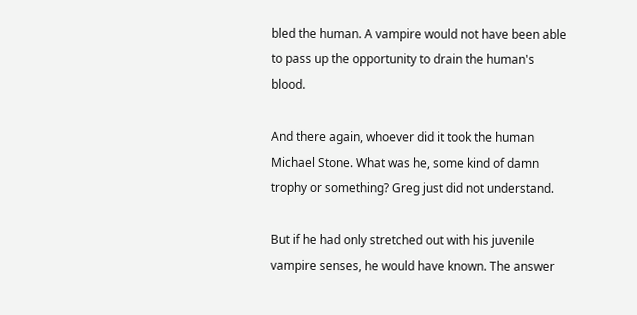bled the human. A vampire would not have been able to pass up the opportunity to drain the human's blood.

And there again, whoever did it took the human Michael Stone. What was he, some kind of damn trophy or something? Greg just did not understand.

But if he had only stretched out with his juvenile vampire senses, he would have known. The answer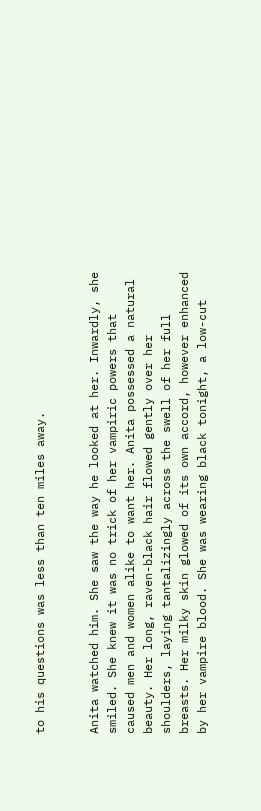to his questions was less than ten miles away.


Anita watched him. She saw the way he looked at her. Inwardly, she smiled. She knew it was no trick of her vampiric powers that caused men and women alike to want her. Anita possessed a natural beauty. Her long, raven-black hair flowed gently over her shoulders, laying tantalizingly across the swell of her full breasts. Her milky skin glowed of its own accord, however enhanced by her vampire blood. She was wearing black tonight, a low-cut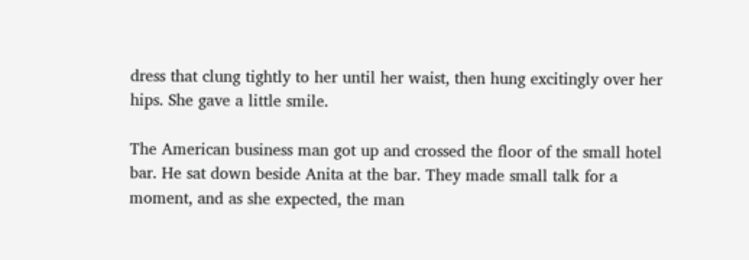dress that clung tightly to her until her waist, then hung excitingly over her hips. She gave a little smile.

The American business man got up and crossed the floor of the small hotel bar. He sat down beside Anita at the bar. They made small talk for a moment, and as she expected, the man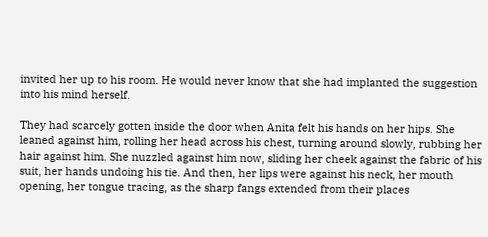invited her up to his room. He would never know that she had implanted the suggestion into his mind herself.

They had scarcely gotten inside the door when Anita felt his hands on her hips. She leaned against him, rolling her head across his chest, turning around slowly, rubbing her hair against him. She nuzzled against him now, sliding her cheek against the fabric of his suit, her hands undoing his tie. And then, her lips were against his neck, her mouth opening, her tongue tracing, as the sharp fangs extended from their places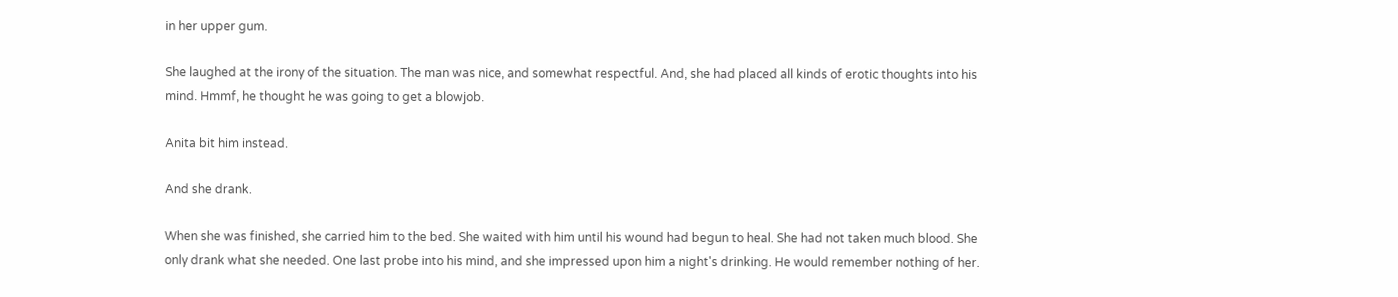in her upper gum.

She laughed at the irony of the situation. The man was nice, and somewhat respectful. And, she had placed all kinds of erotic thoughts into his mind. Hmmf, he thought he was going to get a blowjob.

Anita bit him instead.

And she drank.

When she was finished, she carried him to the bed. She waited with him until his wound had begun to heal. She had not taken much blood. She only drank what she needed. One last probe into his mind, and she impressed upon him a night's drinking. He would remember nothing of her.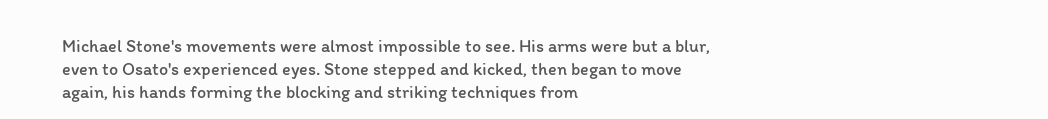Michael Stone's movements were almost impossible to see. His arms were but a blur, even to Osato's experienced eyes. Stone stepped and kicked, then began to move again, his hands forming the blocking and striking techniques from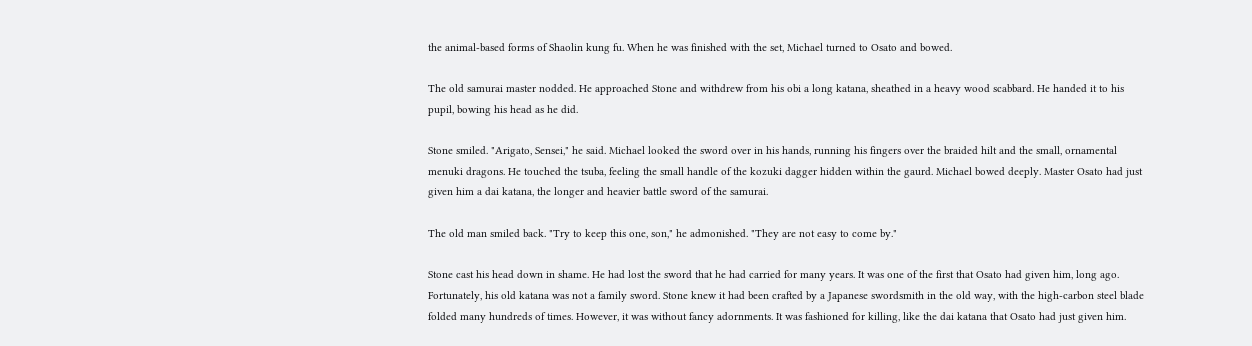the animal-based forms of Shaolin kung fu. When he was finished with the set, Michael turned to Osato and bowed.

The old samurai master nodded. He approached Stone and withdrew from his obi a long katana, sheathed in a heavy wood scabbard. He handed it to his pupil, bowing his head as he did.

Stone smiled. "Arigato, Sensei," he said. Michael looked the sword over in his hands, running his fingers over the braided hilt and the small, ornamental menuki dragons. He touched the tsuba, feeling the small handle of the kozuki dagger hidden within the gaurd. Michael bowed deeply. Master Osato had just given him a dai katana, the longer and heavier battle sword of the samurai.

The old man smiled back. "Try to keep this one, son," he admonished. "They are not easy to come by."

Stone cast his head down in shame. He had lost the sword that he had carried for many years. It was one of the first that Osato had given him, long ago. Fortunately, his old katana was not a family sword. Stone knew it had been crafted by a Japanese swordsmith in the old way, with the high-carbon steel blade folded many hundreds of times. However, it was without fancy adornments. It was fashioned for killing, like the dai katana that Osato had just given him.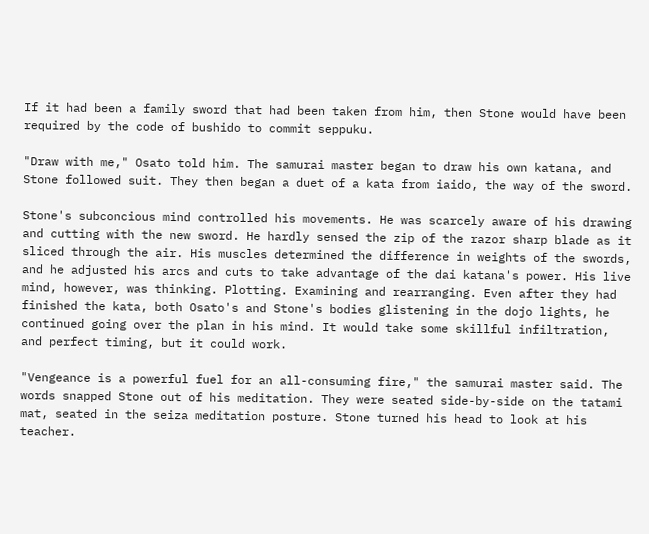If it had been a family sword that had been taken from him, then Stone would have been required by the code of bushido to commit seppuku.

"Draw with me," Osato told him. The samurai master began to draw his own katana, and Stone followed suit. They then began a duet of a kata from iaido, the way of the sword.

Stone's subconcious mind controlled his movements. He was scarcely aware of his drawing and cutting with the new sword. He hardly sensed the zip of the razor sharp blade as it sliced through the air. His muscles determined the difference in weights of the swords, and he adjusted his arcs and cuts to take advantage of the dai katana's power. His live mind, however, was thinking. Plotting. Examining and rearranging. Even after they had finished the kata, both Osato's and Stone's bodies glistening in the dojo lights, he continued going over the plan in his mind. It would take some skillful infiltration, and perfect timing, but it could work.

"Vengeance is a powerful fuel for an all-consuming fire," the samurai master said. The words snapped Stone out of his meditation. They were seated side-by-side on the tatami mat, seated in the seiza meditation posture. Stone turned his head to look at his teacher.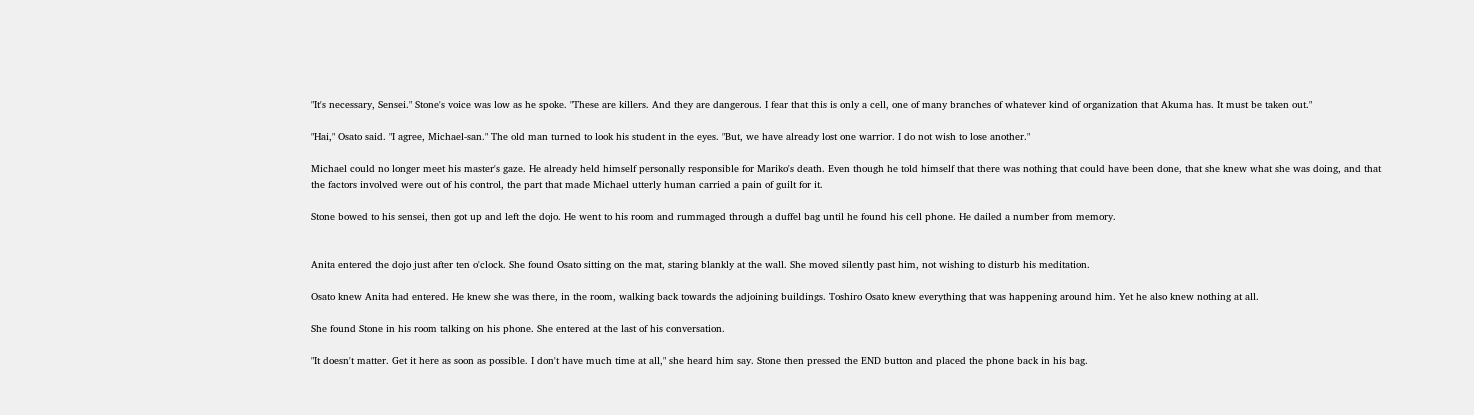"It's necessary, Sensei." Stone's voice was low as he spoke. "These are killers. And they are dangerous. I fear that this is only a cell, one of many branches of whatever kind of organization that Akuma has. It must be taken out."

"Hai," Osato said. "I agree, Michael-san." The old man turned to look his student in the eyes. "But, we have already lost one warrior. I do not wish to lose another."

Michael could no longer meet his master's gaze. He already held himself personally responsible for Mariko's death. Even though he told himself that there was nothing that could have been done, that she knew what she was doing, and that the factors involved were out of his control, the part that made Michael utterly human carried a pain of guilt for it.

Stone bowed to his sensei, then got up and left the dojo. He went to his room and rummaged through a duffel bag until he found his cell phone. He dailed a number from memory.


Anita entered the dojo just after ten o'clock. She found Osato sitting on the mat, staring blankly at the wall. She moved silently past him, not wishing to disturb his meditation.

Osato knew Anita had entered. He knew she was there, in the room, walking back towards the adjoining buildings. Toshiro Osato knew everything that was happening around him. Yet he also knew nothing at all.

She found Stone in his room talking on his phone. She entered at the last of his conversation.

"It doesn't matter. Get it here as soon as possible. I don't have much time at all," she heard him say. Stone then pressed the END button and placed the phone back in his bag.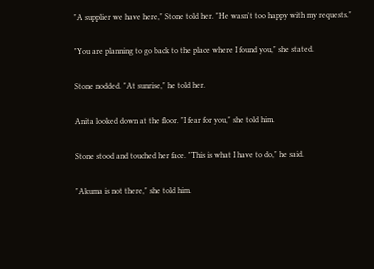"A supplier we have here," Stone told her. "He wasn't too happy with my requests."

"You are planning to go back to the place where I found you," she stated.

Stone nodded. "At sunrise," he told her.

Anita looked down at the floor. "I fear for you," she told him.

Stone stood and touched her face. "This is what I have to do," he said.

"Akuma is not there," she told him.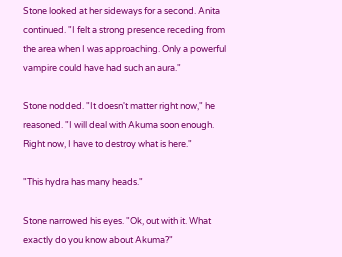Stone looked at her sideways for a second. Anita continued. "I felt a strong presence receding from the area when I was approaching. Only a powerful vampire could have had such an aura."

Stone nodded. "It doesn't matter right now," he reasoned. "I will deal with Akuma soon enough. Right now, I have to destroy what is here."

"This hydra has many heads."

Stone narrowed his eyes. "Ok, out with it. What exactly do you know about Akuma?"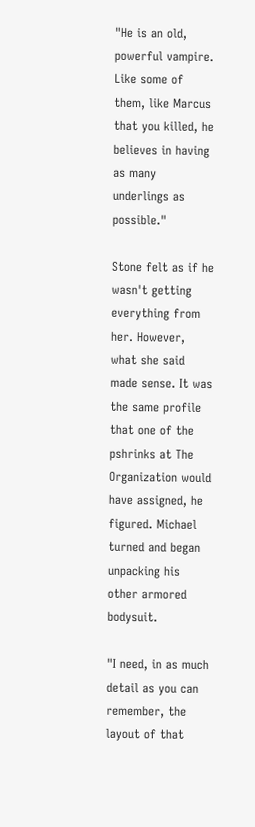"He is an old, powerful vampire. Like some of them, like Marcus that you killed, he believes in having as many underlings as possible."

Stone felt as if he wasn't getting everything from her. However, what she said made sense. It was the same profile that one of the pshrinks at The Organization would have assigned, he figured. Michael turned and began unpacking his other armored bodysuit.

"I need, in as much detail as you can remember, the layout of that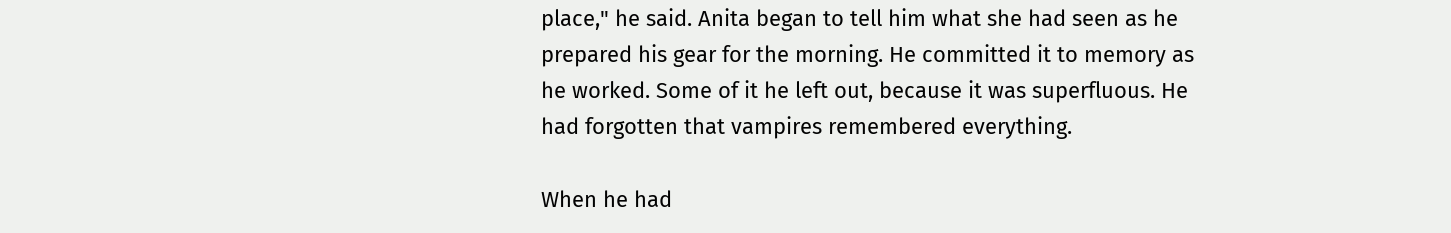place," he said. Anita began to tell him what she had seen as he prepared his gear for the morning. He committed it to memory as he worked. Some of it he left out, because it was superfluous. He had forgotten that vampires remembered everything.

When he had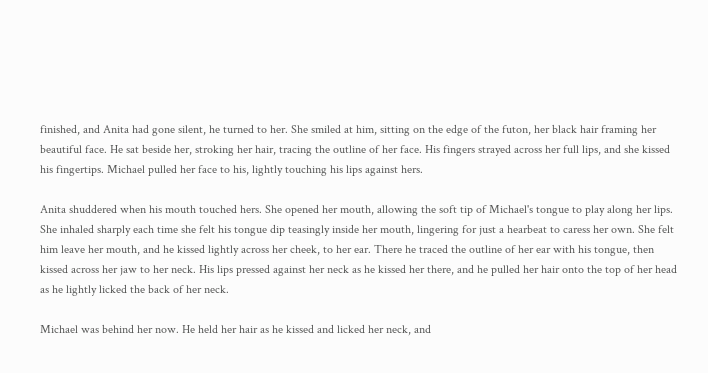finished, and Anita had gone silent, he turned to her. She smiled at him, sitting on the edge of the futon, her black hair framing her beautiful face. He sat beside her, stroking her hair, tracing the outline of her face. His fingers strayed across her full lips, and she kissed his fingertips. Michael pulled her face to his, lightly touching his lips against hers.

Anita shuddered when his mouth touched hers. She opened her mouth, allowing the soft tip of Michael's tongue to play along her lips. She inhaled sharply each time she felt his tongue dip teasingly inside her mouth, lingering for just a hearbeat to caress her own. She felt him leave her mouth, and he kissed lightly across her cheek, to her ear. There he traced the outline of her ear with his tongue, then kissed across her jaw to her neck. His lips pressed against her neck as he kissed her there, and he pulled her hair onto the top of her head as he lightly licked the back of her neck.

Michael was behind her now. He held her hair as he kissed and licked her neck, and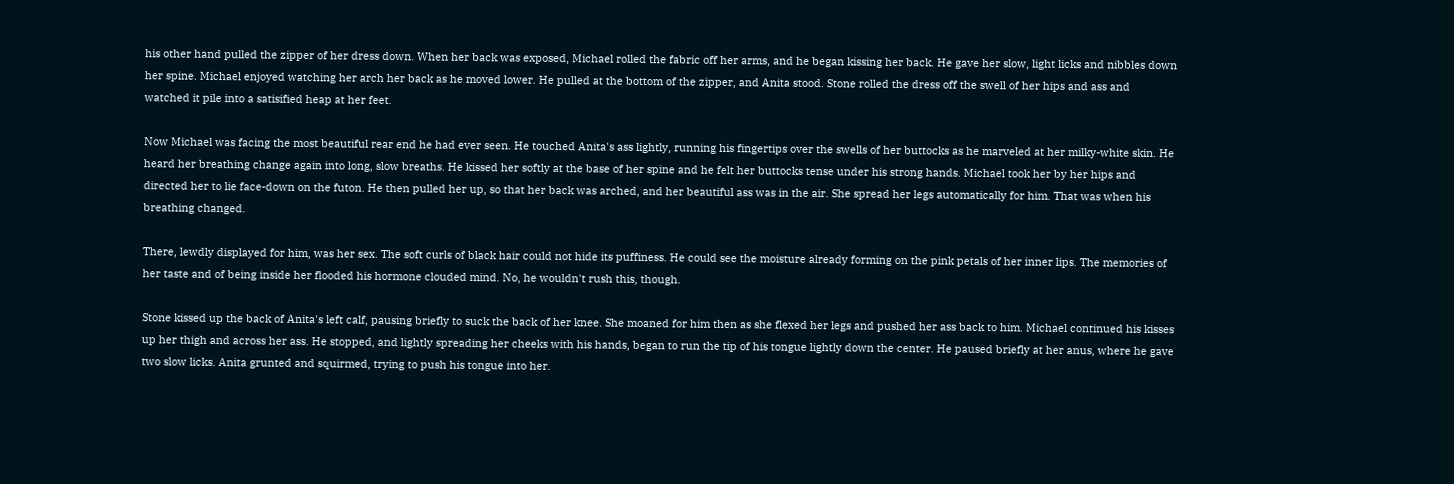his other hand pulled the zipper of her dress down. When her back was exposed, Michael rolled the fabric off her arms, and he began kissing her back. He gave her slow, light licks and nibbles down her spine. Michael enjoyed watching her arch her back as he moved lower. He pulled at the bottom of the zipper, and Anita stood. Stone rolled the dress off the swell of her hips and ass and watched it pile into a satisified heap at her feet.

Now Michael was facing the most beautiful rear end he had ever seen. He touched Anita's ass lightly, running his fingertips over the swells of her buttocks as he marveled at her milky-white skin. He heard her breathing change again into long, slow breaths. He kissed her softly at the base of her spine and he felt her buttocks tense under his strong hands. Michael took her by her hips and directed her to lie face-down on the futon. He then pulled her up, so that her back was arched, and her beautiful ass was in the air. She spread her legs automatically for him. That was when his breathing changed.

There, lewdly displayed for him, was her sex. The soft curls of black hair could not hide its puffiness. He could see the moisture already forming on the pink petals of her inner lips. The memories of her taste and of being inside her flooded his hormone clouded mind. No, he wouldn't rush this, though.

Stone kissed up the back of Anita's left calf, pausing briefly to suck the back of her knee. She moaned for him then as she flexed her legs and pushed her ass back to him. Michael continued his kisses up her thigh and across her ass. He stopped, and lightly spreading her cheeks with his hands, began to run the tip of his tongue lightly down the center. He paused briefly at her anus, where he gave two slow licks. Anita grunted and squirmed, trying to push his tongue into her.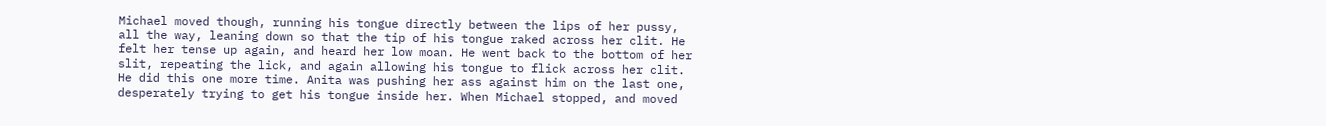Michael moved though, running his tongue directly between the lips of her pussy, all the way, leaning down so that the tip of his tongue raked across her clit. He felt her tense up again, and heard her low moan. He went back to the bottom of her slit, repeating the lick, and again allowing his tongue to flick across her clit. He did this one more time. Anita was pushing her ass against him on the last one, desperately trying to get his tongue inside her. When Michael stopped, and moved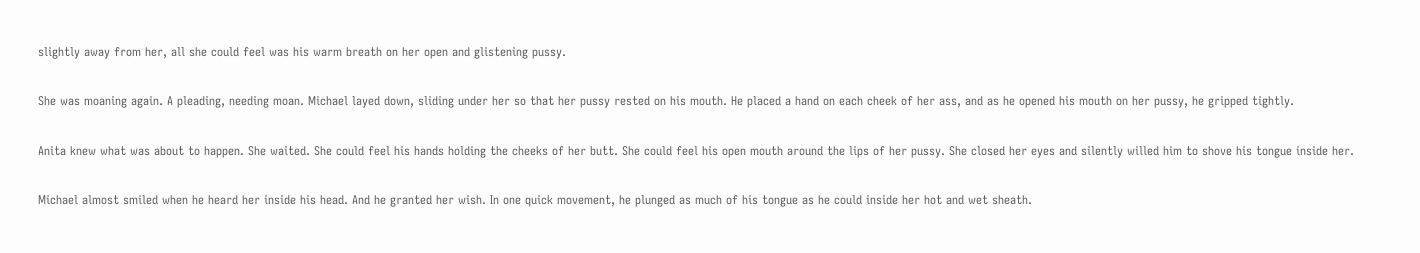slightly away from her, all she could feel was his warm breath on her open and glistening pussy.

She was moaning again. A pleading, needing moan. Michael layed down, sliding under her so that her pussy rested on his mouth. He placed a hand on each cheek of her ass, and as he opened his mouth on her pussy, he gripped tightly.

Anita knew what was about to happen. She waited. She could feel his hands holding the cheeks of her butt. She could feel his open mouth around the lips of her pussy. She closed her eyes and silently willed him to shove his tongue inside her.

Michael almost smiled when he heard her inside his head. And he granted her wish. In one quick movement, he plunged as much of his tongue as he could inside her hot and wet sheath.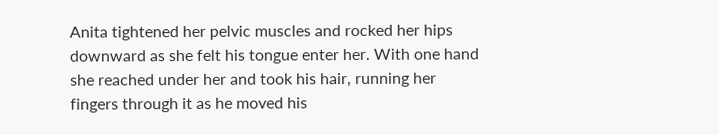Anita tightened her pelvic muscles and rocked her hips downward as she felt his tongue enter her. With one hand she reached under her and took his hair, running her fingers through it as he moved his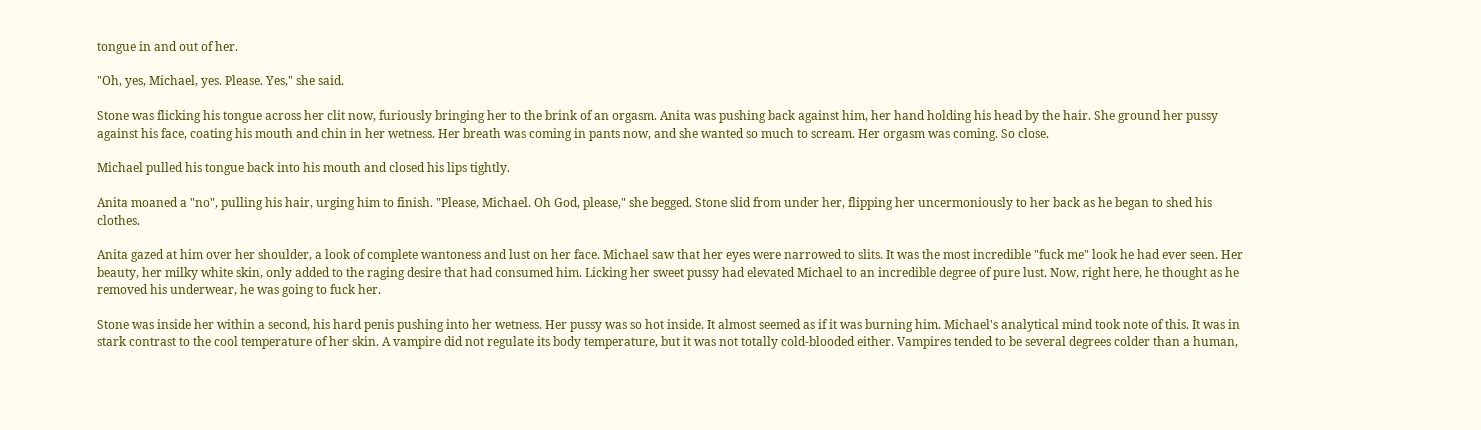tongue in and out of her.

"Oh, yes, Michael, yes. Please. Yes," she said.

Stone was flicking his tongue across her clit now, furiously bringing her to the brink of an orgasm. Anita was pushing back against him, her hand holding his head by the hair. She ground her pussy against his face, coating his mouth and chin in her wetness. Her breath was coming in pants now, and she wanted so much to scream. Her orgasm was coming. So close.

Michael pulled his tongue back into his mouth and closed his lips tightly.

Anita moaned a "no", pulling his hair, urging him to finish. "Please, Michael. Oh God, please," she begged. Stone slid from under her, flipping her uncermoniously to her back as he began to shed his clothes.

Anita gazed at him over her shoulder, a look of complete wantoness and lust on her face. Michael saw that her eyes were narrowed to slits. It was the most incredible "fuck me" look he had ever seen. Her beauty, her milky white skin, only added to the raging desire that had consumed him. Licking her sweet pussy had elevated Michael to an incredible degree of pure lust. Now, right here, he thought as he removed his underwear, he was going to fuck her.

Stone was inside her within a second, his hard penis pushing into her wetness. Her pussy was so hot inside. It almost seemed as if it was burning him. Michael's analytical mind took note of this. It was in stark contrast to the cool temperature of her skin. A vampire did not regulate its body temperature, but it was not totally cold-blooded either. Vampires tended to be several degrees colder than a human,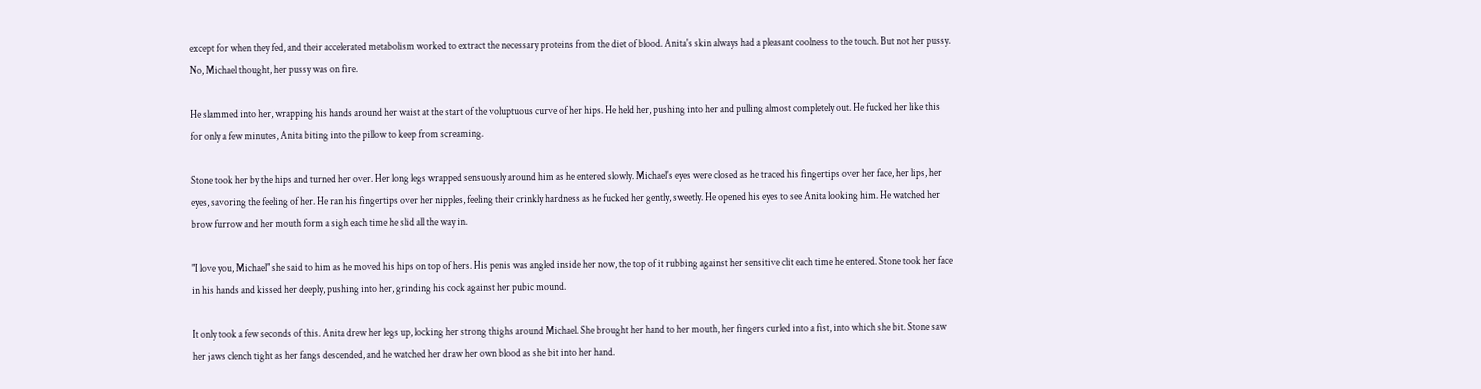except for when they fed, and their accelerated metabolism worked to extract the necessary proteins from the diet of blood. Anita's skin always had a pleasant coolness to the touch. But not her pussy. No, Michael thought, her pussy was on fire.

He slammed into her, wrapping his hands around her waist at the start of the voluptuous curve of her hips. He held her, pushing into her and pulling almost completely out. He fucked her like this for only a few minutes, Anita biting into the pillow to keep from screaming.

Stone took her by the hips and turned her over. Her long legs wrapped sensuously around him as he entered slowly. Michael's eyes were closed as he traced his fingertips over her face, her lips, her eyes, savoring the feeling of her. He ran his fingertips over her nipples, feeling their crinkly hardness as he fucked her gently, sweetly. He opened his eyes to see Anita looking him. He watched her brow furrow and her mouth form a sigh each time he slid all the way in.

"I love you, Michael" she said to him as he moved his hips on top of hers. His penis was angled inside her now, the top of it rubbing against her sensitive clit each time he entered. Stone took her face in his hands and kissed her deeply, pushing into her, grinding his cock against her pubic mound.

It only took a few seconds of this. Anita drew her legs up, locking her strong thighs around Michael. She brought her hand to her mouth, her fingers curled into a fist, into which she bit. Stone saw her jaws clench tight as her fangs descended, and he watched her draw her own blood as she bit into her hand.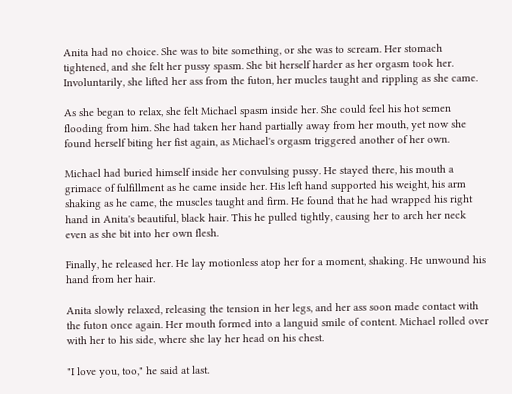Anita had no choice. She was to bite something, or she was to scream. Her stomach tightened, and she felt her pussy spasm. She bit herself harder as her orgasm took her. Involuntarily, she lifted her ass from the futon, her mucles taught and rippling as she came.

As she began to relax, she felt Michael spasm inside her. She could feel his hot semen flooding from him. She had taken her hand partially away from her mouth, yet now she found herself biting her fist again, as Michael's orgasm triggered another of her own.

Michael had buried himself inside her convulsing pussy. He stayed there, his mouth a grimace of fulfillment as he came inside her. His left hand supported his weight, his arm shaking as he came, the muscles taught and firm. He found that he had wrapped his right hand in Anita's beautiful, black hair. This he pulled tightly, causing her to arch her neck even as she bit into her own flesh.

Finally, he released her. He lay motionless atop her for a moment, shaking. He unwound his hand from her hair.

Anita slowly relaxed, releasing the tension in her legs, and her ass soon made contact with the futon once again. Her mouth formed into a languid smile of content. Michael rolled over with her to his side, where she lay her head on his chest.

"I love you, too," he said at last.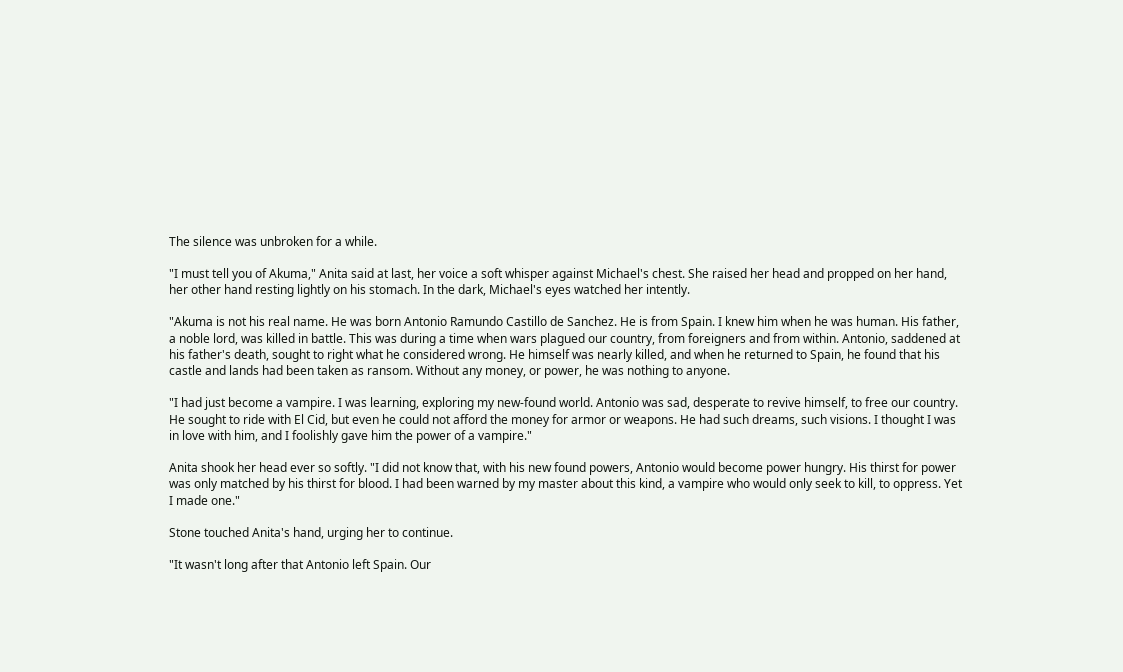The silence was unbroken for a while.

"I must tell you of Akuma," Anita said at last, her voice a soft whisper against Michael's chest. She raised her head and propped on her hand, her other hand resting lightly on his stomach. In the dark, Michael's eyes watched her intently.

"Akuma is not his real name. He was born Antonio Ramundo Castillo de Sanchez. He is from Spain. I knew him when he was human. His father, a noble lord, was killed in battle. This was during a time when wars plagued our country, from foreigners and from within. Antonio, saddened at his father's death, sought to right what he considered wrong. He himself was nearly killed, and when he returned to Spain, he found that his castle and lands had been taken as ransom. Without any money, or power, he was nothing to anyone.

"I had just become a vampire. I was learning, exploring my new-found world. Antonio was sad, desperate to revive himself, to free our country. He sought to ride with El Cid, but even he could not afford the money for armor or weapons. He had such dreams, such visions. I thought I was in love with him, and I foolishly gave him the power of a vampire."

Anita shook her head ever so softly. "I did not know that, with his new found powers, Antonio would become power hungry. His thirst for power was only matched by his thirst for blood. I had been warned by my master about this kind, a vampire who would only seek to kill, to oppress. Yet I made one."

Stone touched Anita's hand, urging her to continue.

"It wasn't long after that Antonio left Spain. Our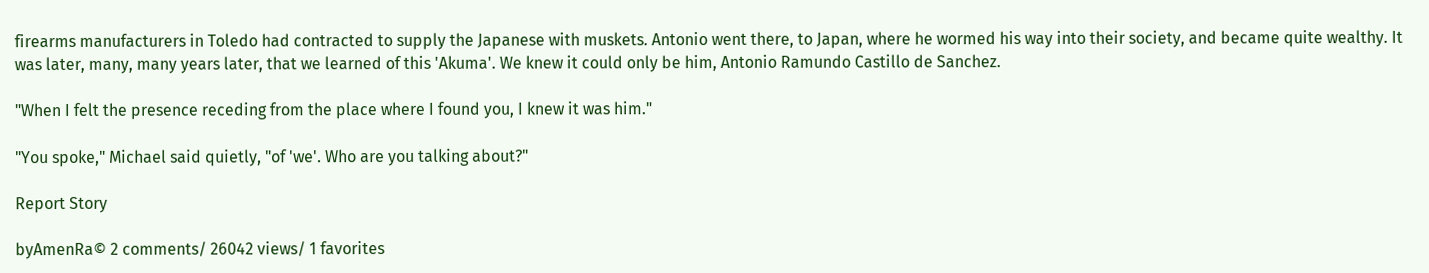firearms manufacturers in Toledo had contracted to supply the Japanese with muskets. Antonio went there, to Japan, where he wormed his way into their society, and became quite wealthy. It was later, many, many years later, that we learned of this 'Akuma'. We knew it could only be him, Antonio Ramundo Castillo de Sanchez.

"When I felt the presence receding from the place where I found you, I knew it was him."

"You spoke," Michael said quietly, "of 'we'. Who are you talking about?"

Report Story

byAmenRa© 2 comments/ 26042 views/ 1 favorites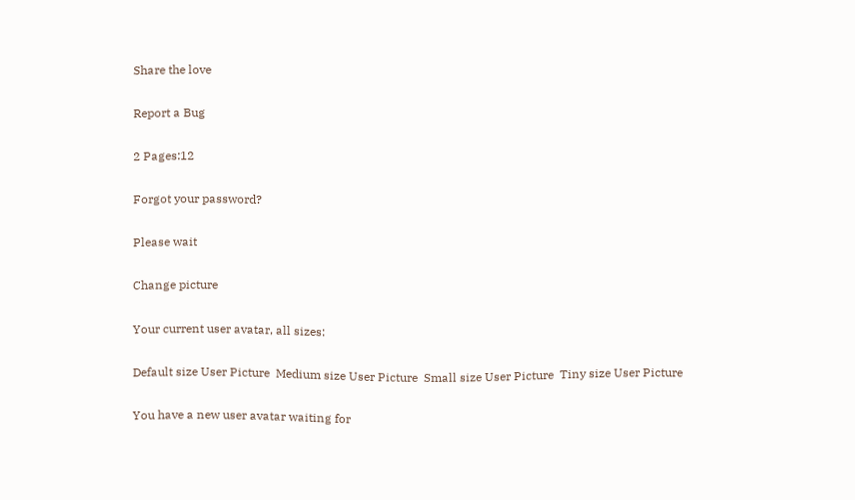Share the love

Report a Bug

2 Pages:12

Forgot your password?

Please wait

Change picture

Your current user avatar, all sizes:

Default size User Picture  Medium size User Picture  Small size User Picture  Tiny size User Picture

You have a new user avatar waiting for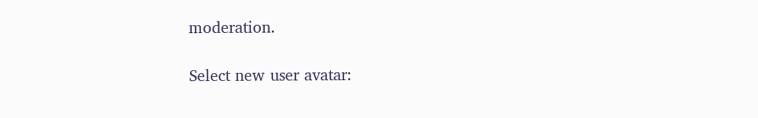moderation.

Select new user avatar: